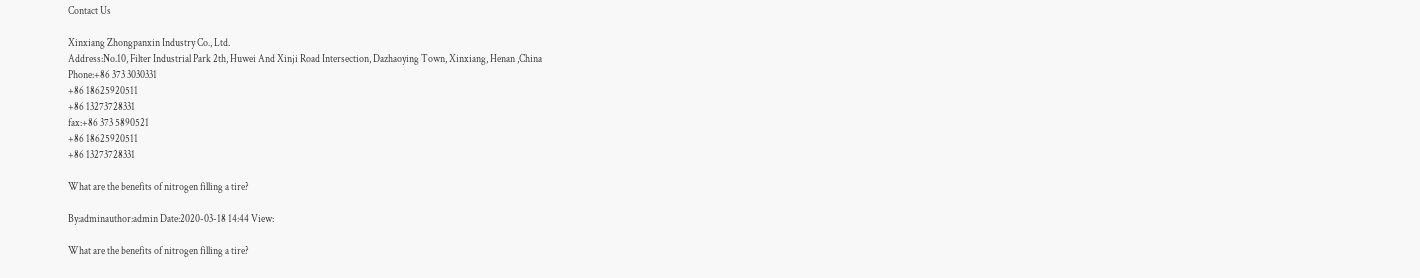Contact Us

Xinxiang Zhongpanxin Industry Co., Ltd.
Address:No.10, Filter Industrial Park 2th, Huwei And Xinji Road Intersection, Dazhaoying Town, Xinxiang, Henan ,China
Phone:+86 373 3030331
+86 18625920511
+86 13273728331
fax:+86 373 5890521
+86 18625920511
+86 13273728331

What are the benefits of nitrogen filling a tire?

By:adminauthor:admin Date:2020-03-18 14:44 View:

What are the benefits of nitrogen filling a tire?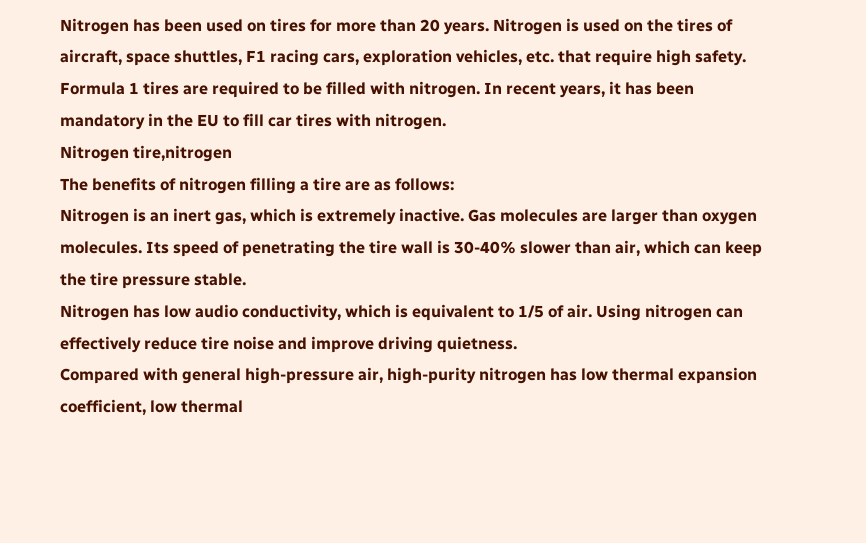Nitrogen has been used on tires for more than 20 years. Nitrogen is used on the tires of aircraft, space shuttles, F1 racing cars, exploration vehicles, etc. that require high safety. Formula 1 tires are required to be filled with nitrogen. In recent years, it has been mandatory in the EU to fill car tires with nitrogen.
Nitrogen tire,nitrogen
The benefits of nitrogen filling a tire are as follows:
Nitrogen is an inert gas, which is extremely inactive. Gas molecules are larger than oxygen molecules. Its speed of penetrating the tire wall is 30-40% slower than air, which can keep the tire pressure stable.
Nitrogen has low audio conductivity, which is equivalent to 1/5 of air. Using nitrogen can effectively reduce tire noise and improve driving quietness.
Compared with general high-pressure air, high-purity nitrogen has low thermal expansion coefficient, low thermal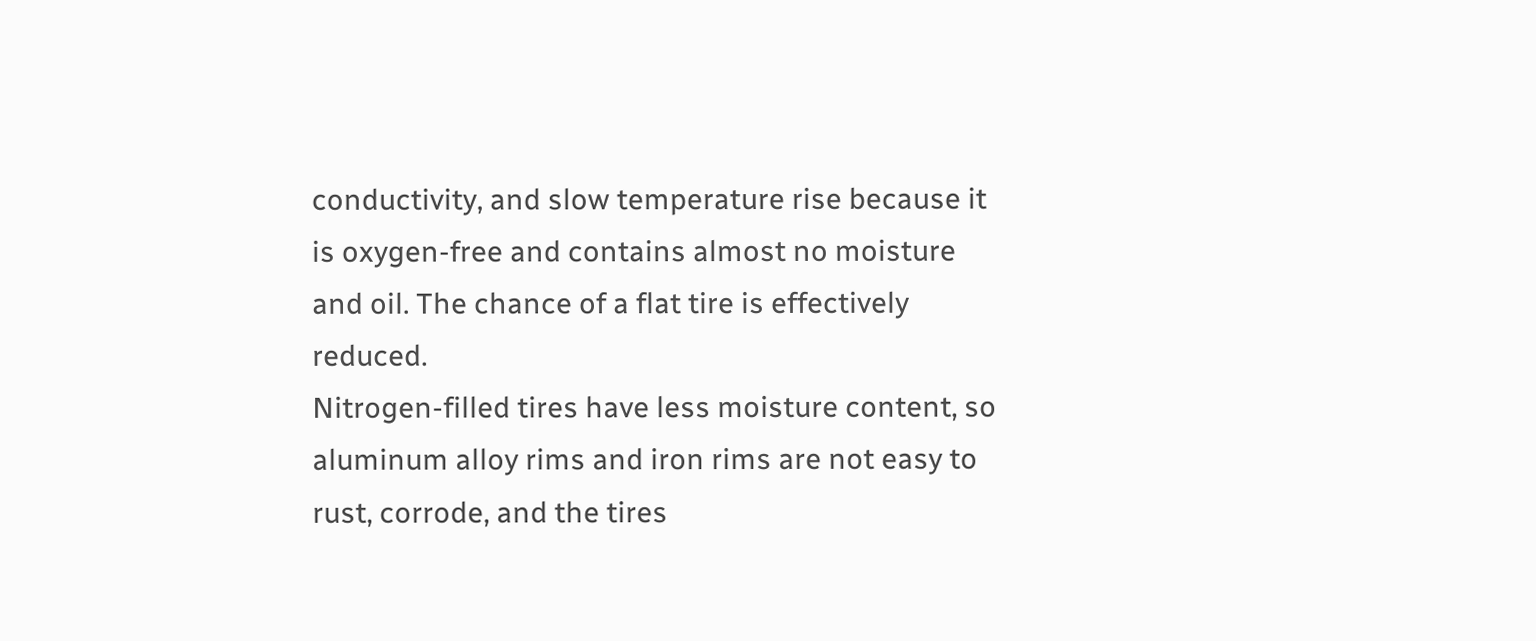conductivity, and slow temperature rise because it is oxygen-free and contains almost no moisture and oil. The chance of a flat tire is effectively reduced.
Nitrogen-filled tires have less moisture content, so aluminum alloy rims and iron rims are not easy to rust, corrode, and the tires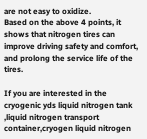are not easy to oxidize.
Based on the above 4 points, it shows that nitrogen tires can improve driving safety and comfort, and prolong the service life of the tires.

If you are interested in the cryogenic yds liquid nitrogen tank ,liquid nitrogen transport container,cryogen liquid nitrogen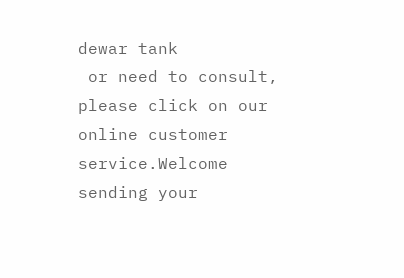dewar tank
 or need to consult, please click on our online customer service.Welcome sending your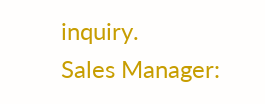inquiry.
Sales Manager: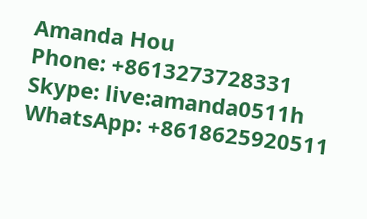Amanda Hou
Phone: +8613273728331
Skype: live:amanda0511h
WhatsApp: +8618625920511